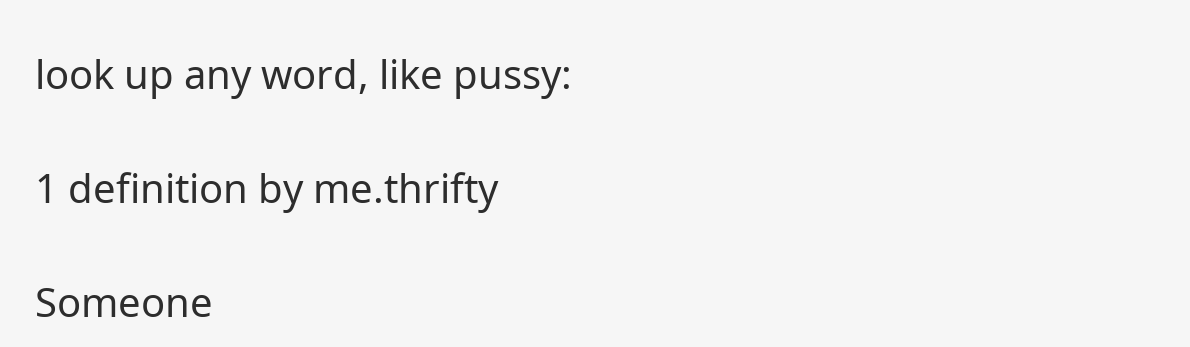look up any word, like pussy:

1 definition by me.thrifty

Someone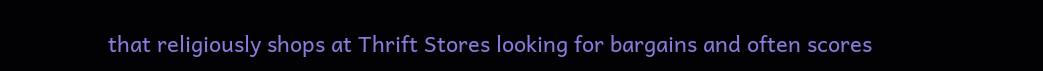that religiously shops at Thrift Stores looking for bargains and often scores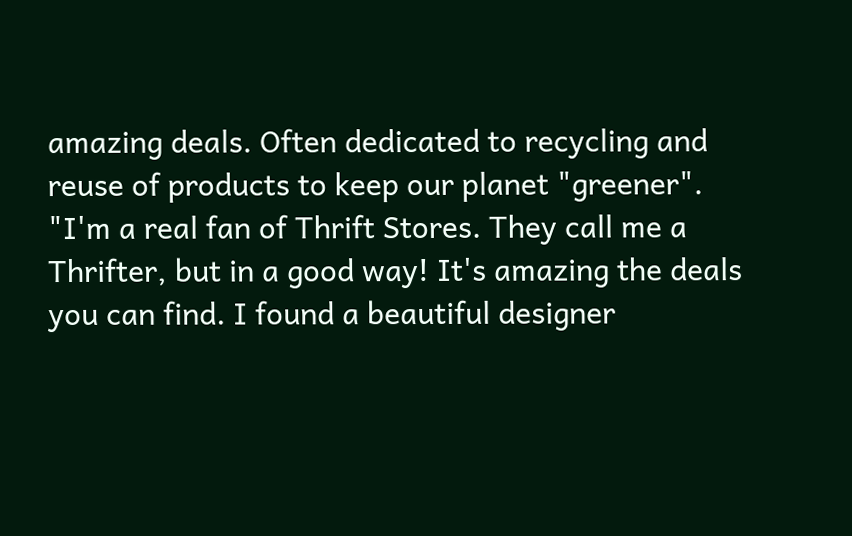amazing deals. Often dedicated to recycling and reuse of products to keep our planet "greener".
"I'm a real fan of Thrift Stores. They call me a Thrifter, but in a good way! It's amazing the deals you can find. I found a beautiful designer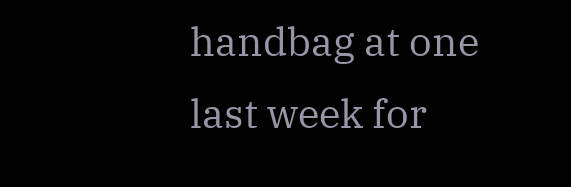handbag at one last week for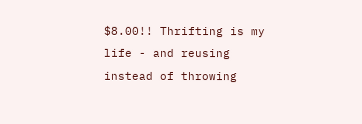$8.00!! Thrifting is my life - and reusing instead of throwing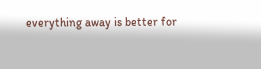everything away is better for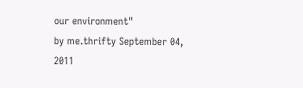our environment"
by me.thrifty September 04, 2011